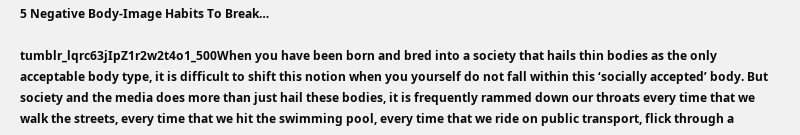5 Negative Body-Image Habits To Break…

tumblr_lqrc63jIpZ1r2w2t4o1_500When you have been born and bred into a society that hails thin bodies as the only acceptable body type, it is difficult to shift this notion when you yourself do not fall within this ‘socially accepted’ body. But society and the media does more than just hail these bodies, it is frequently rammed down our throats every time that we walk the streets, every time that we hit the swimming pool, every time that we ride on public transport, flick through a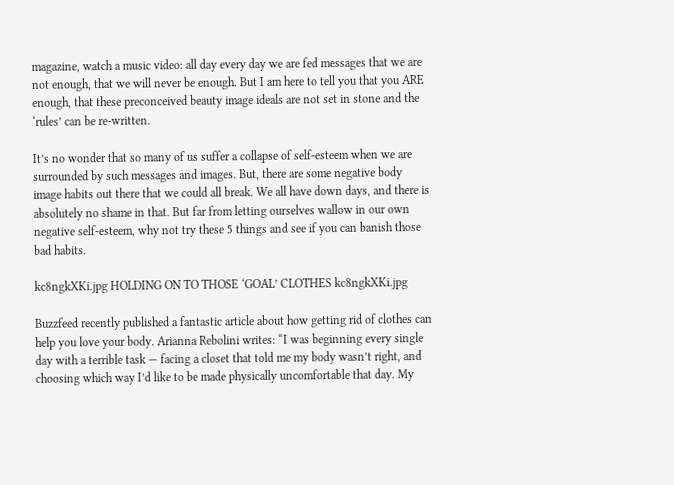magazine, watch a music video: all day every day we are fed messages that we are not enough, that we will never be enough. But I am here to tell you that you ARE enough, that these preconceived beauty image ideals are not set in stone and the ‘rules’ can be re-written.

It’s no wonder that so many of us suffer a collapse of self-esteem when we are surrounded by such messages and images. But, there are some negative body image habits out there that we could all break. We all have down days, and there is absolutely no shame in that. But far from letting ourselves wallow in our own negative self-esteem, why not try these 5 things and see if you can banish those bad habits.

kc8ngkXKi.jpg HOLDING ON TO THOSE ‘GOAL’ CLOTHES kc8ngkXKi.jpg

Buzzfeed recently published a fantastic article about how getting rid of clothes can help you love your body. Arianna Rebolini writes: “I was beginning every single day with a terrible task — facing a closet that told me my body wasn’t right, and choosing which way I’d like to be made physically uncomfortable that day. My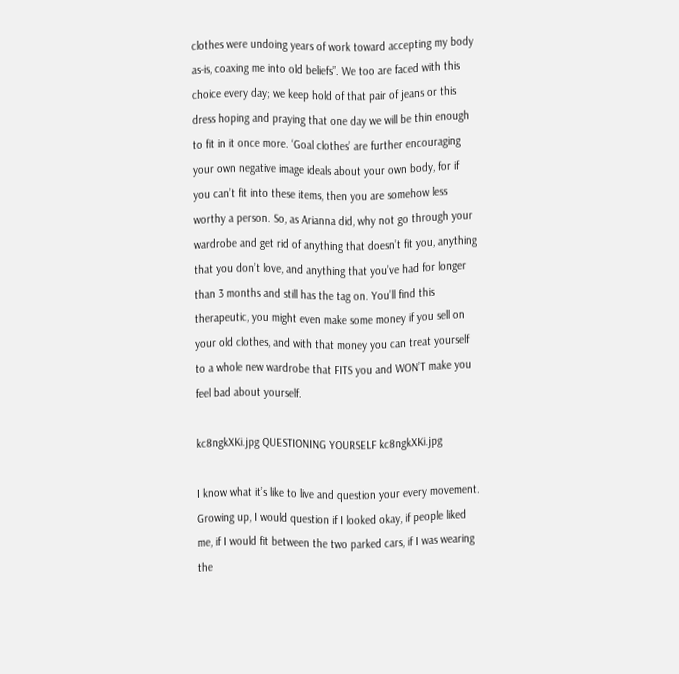clothes were undoing years of work toward accepting my body as-is, coaxing me into old beliefs”. We too are faced with this choice every day; we keep hold of that pair of jeans or this dress hoping and praying that one day we will be thin enough to fit in it once more. ‘Goal clothes’ are further encouraging your own negative image ideals about your own body, for if you can’t fit into these items, then you are somehow less worthy a person. So, as Arianna did, why not go through your wardrobe and get rid of anything that doesn’t fit you, anything that you don’t love, and anything that you’ve had for longer than 3 months and still has the tag on. You’ll find this therapeutic, you might even make some money if you sell on your old clothes, and with that money you can treat yourself to a whole new wardrobe that FITS you and WON’T make you feel bad about yourself.

kc8ngkXKi.jpg QUESTIONING YOURSELF kc8ngkXKi.jpg

I know what it’s like to live and question your every movement. Growing up, I would question if I looked okay, if people liked me, if I would fit between the two parked cars, if I was wearing the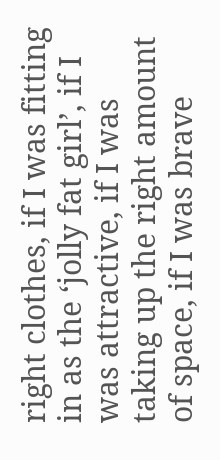right clothes, if I was fitting in as the ‘jolly fat girl’, if I was attractive, if I was taking up the right amount of space, if I was brave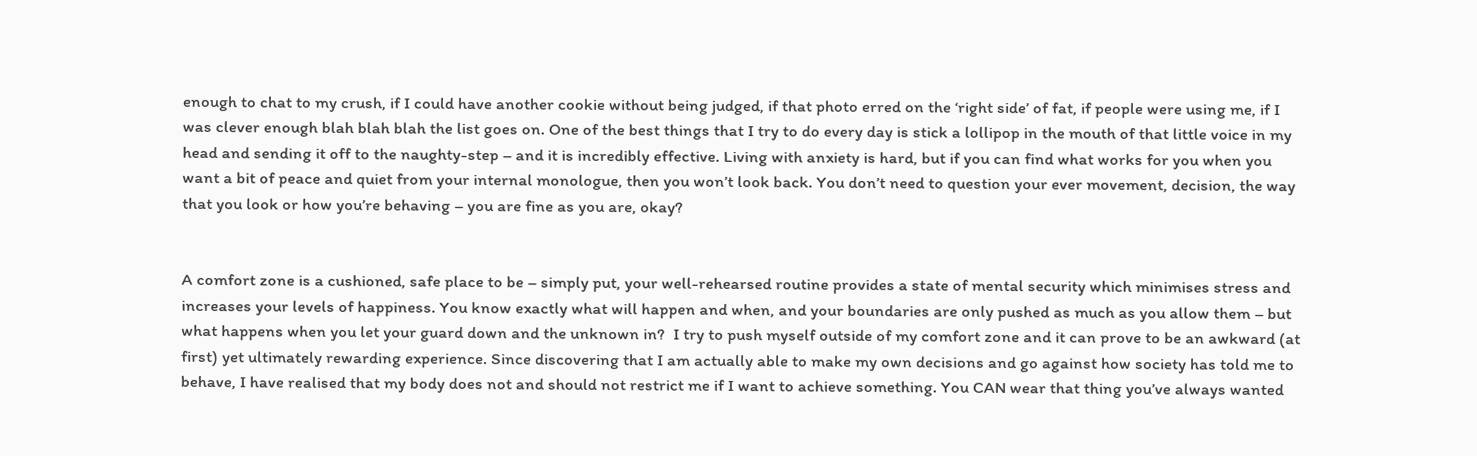enough to chat to my crush, if I could have another cookie without being judged, if that photo erred on the ‘right side’ of fat, if people were using me, if I was clever enough blah blah blah the list goes on. One of the best things that I try to do every day is stick a lollipop in the mouth of that little voice in my head and sending it off to the naughty-step – and it is incredibly effective. Living with anxiety is hard, but if you can find what works for you when you want a bit of peace and quiet from your internal monologue, then you won’t look back. You don’t need to question your ever movement, decision, the way that you look or how you’re behaving – you are fine as you are, okay?


A comfort zone is a cushioned, safe place to be – simply put, your well-rehearsed routine provides a state of mental security which minimises stress and increases your levels of happiness. You know exactly what will happen and when, and your boundaries are only pushed as much as you allow them – but what happens when you let your guard down and the unknown in?  I try to push myself outside of my comfort zone and it can prove to be an awkward (at first) yet ultimately rewarding experience. Since discovering that I am actually able to make my own decisions and go against how society has told me to behave, I have realised that my body does not and should not restrict me if I want to achieve something. You CAN wear that thing you’ve always wanted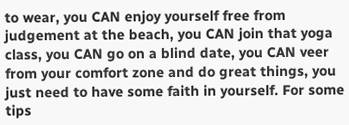to wear, you CAN enjoy yourself free from judgement at the beach, you CAN join that yoga class, you CAN go on a blind date, you CAN veer from your comfort zone and do great things, you just need to have some faith in yourself. For some tips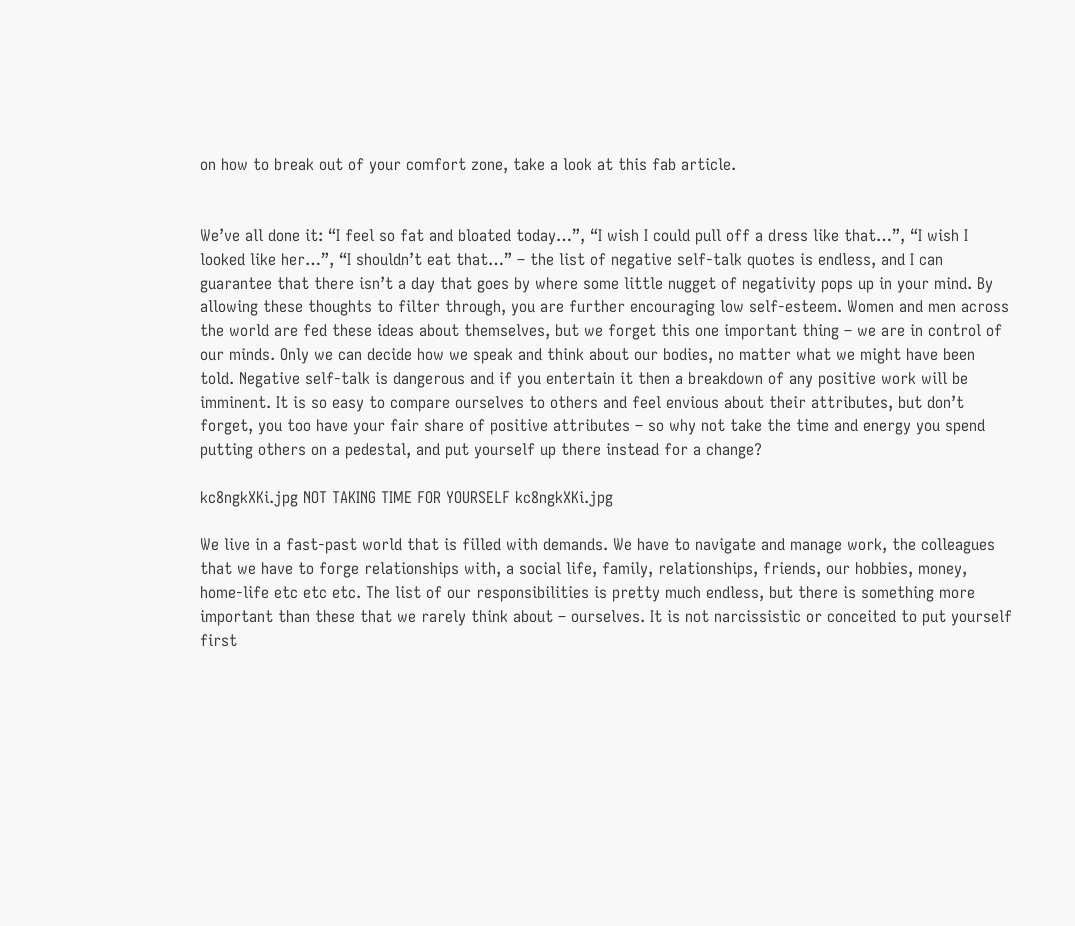on how to break out of your comfort zone, take a look at this fab article.


We’ve all done it: “I feel so fat and bloated today…”, “I wish I could pull off a dress like that…”, “I wish I looked like her…”, “I shouldn’t eat that…” – the list of negative self-talk quotes is endless, and I can guarantee that there isn’t a day that goes by where some little nugget of negativity pops up in your mind. By allowing these thoughts to filter through, you are further encouraging low self-esteem. Women and men across the world are fed these ideas about themselves, but we forget this one important thing – we are in control of our minds. Only we can decide how we speak and think about our bodies, no matter what we might have been told. Negative self-talk is dangerous and if you entertain it then a breakdown of any positive work will be imminent. It is so easy to compare ourselves to others and feel envious about their attributes, but don’t forget, you too have your fair share of positive attributes – so why not take the time and energy you spend putting others on a pedestal, and put yourself up there instead for a change?

kc8ngkXKi.jpg NOT TAKING TIME FOR YOURSELF kc8ngkXKi.jpg

We live in a fast-past world that is filled with demands. We have to navigate and manage work, the colleagues that we have to forge relationships with, a social life, family, relationships, friends, our hobbies, money, home-life etc etc etc. The list of our responsibilities is pretty much endless, but there is something more important than these that we rarely think about – ourselves. It is not narcissistic or conceited to put yourself first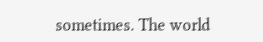sometimes. The world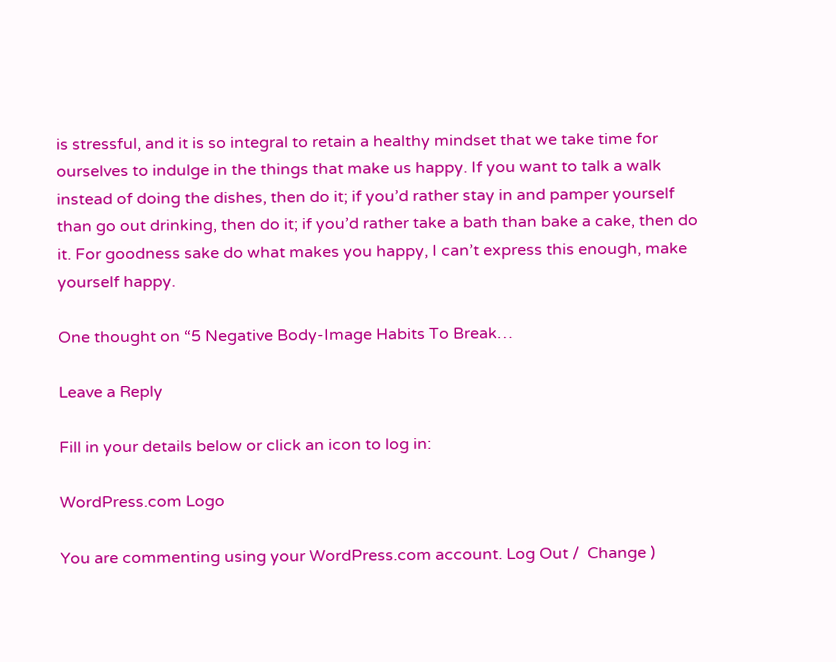is stressful, and it is so integral to retain a healthy mindset that we take time for ourselves to indulge in the things that make us happy. If you want to talk a walk instead of doing the dishes, then do it; if you’d rather stay in and pamper yourself than go out drinking, then do it; if you’d rather take a bath than bake a cake, then do it. For goodness sake do what makes you happy, I can’t express this enough, make yourself happy.

One thought on “5 Negative Body-Image Habits To Break…

Leave a Reply

Fill in your details below or click an icon to log in:

WordPress.com Logo

You are commenting using your WordPress.com account. Log Out /  Change )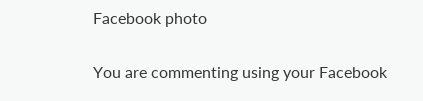Facebook photo

You are commenting using your Facebook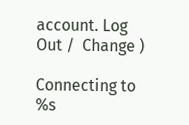account. Log Out /  Change )

Connecting to %s